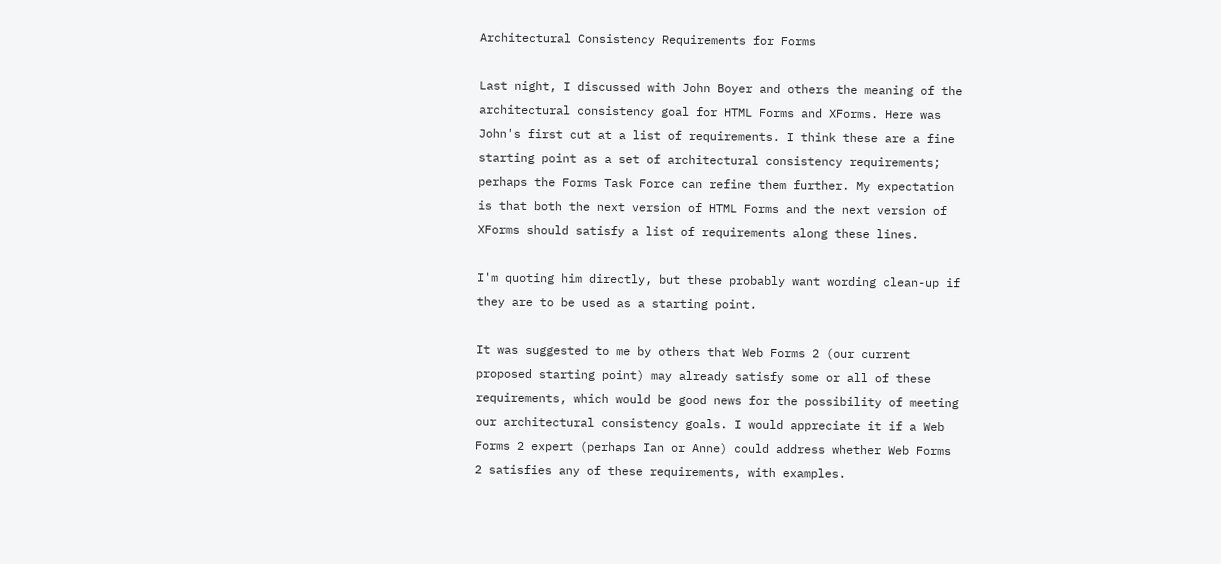Architectural Consistency Requirements for Forms

Last night, I discussed with John Boyer and others the meaning of the
architectural consistency goal for HTML Forms and XForms. Here was
John's first cut at a list of requirements. I think these are a fine
starting point as a set of architectural consistency requirements;
perhaps the Forms Task Force can refine them further. My expectation
is that both the next version of HTML Forms and the next version of
XForms should satisfy a list of requirements along these lines.

I'm quoting him directly, but these probably want wording clean-up if
they are to be used as a starting point.

It was suggested to me by others that Web Forms 2 (our current
proposed starting point) may already satisfy some or all of these
requirements, which would be good news for the possibility of meeting
our architectural consistency goals. I would appreciate it if a Web
Forms 2 expert (perhaps Ian or Anne) could address whether Web Forms
2 satisfies any of these requirements, with examples.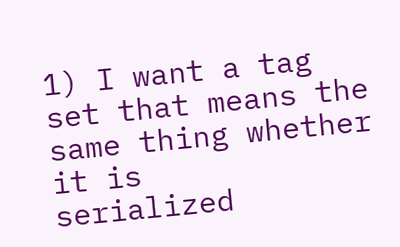1) I want a tag set that means the same thing whether it is
serialized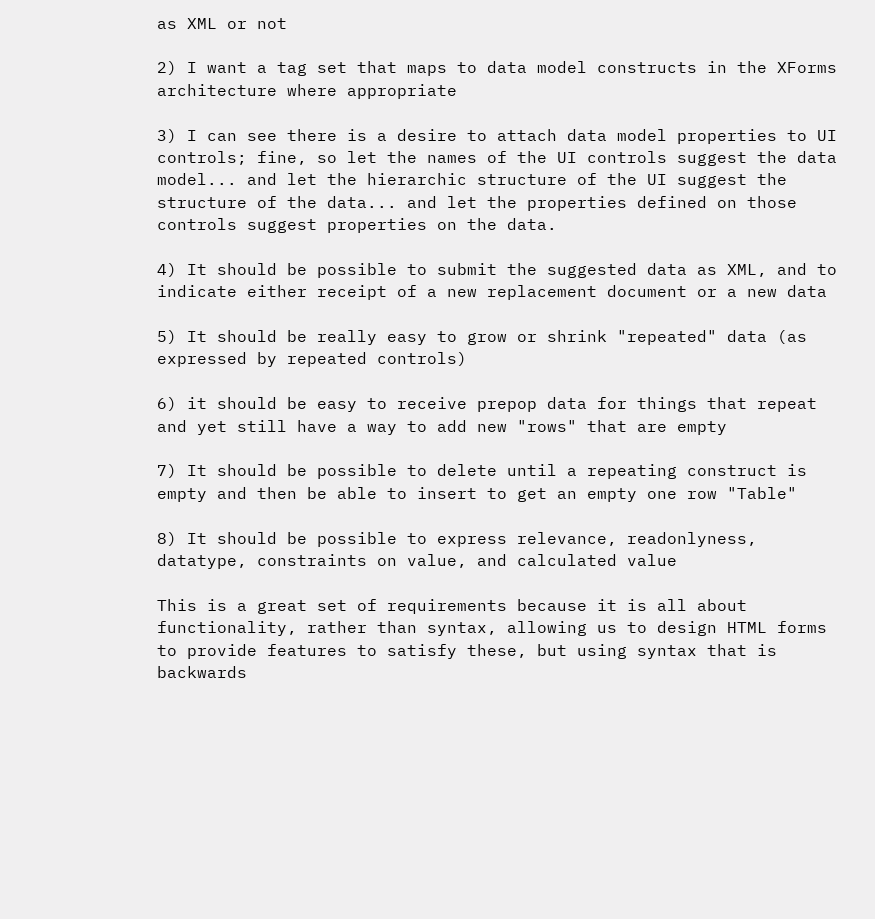as XML or not

2) I want a tag set that maps to data model constructs in the XForms
architecture where appropriate

3) I can see there is a desire to attach data model properties to UI
controls; fine, so let the names of the UI controls suggest the data
model... and let the hierarchic structure of the UI suggest the
structure of the data... and let the properties defined on those
controls suggest properties on the data.

4) It should be possible to submit the suggested data as XML, and to
indicate either receipt of a new replacement document or a new data

5) It should be really easy to grow or shrink "repeated" data (as
expressed by repeated controls)

6) it should be easy to receive prepop data for things that repeat
and yet still have a way to add new "rows" that are empty

7) It should be possible to delete until a repeating construct is
empty and then be able to insert to get an empty one row "Table"

8) It should be possible to express relevance, readonlyness,
datatype, constraints on value, and calculated value

This is a great set of requirements because it is all about
functionality, rather than syntax, allowing us to design HTML forms
to provide features to satisfy these, but using syntax that is
backwards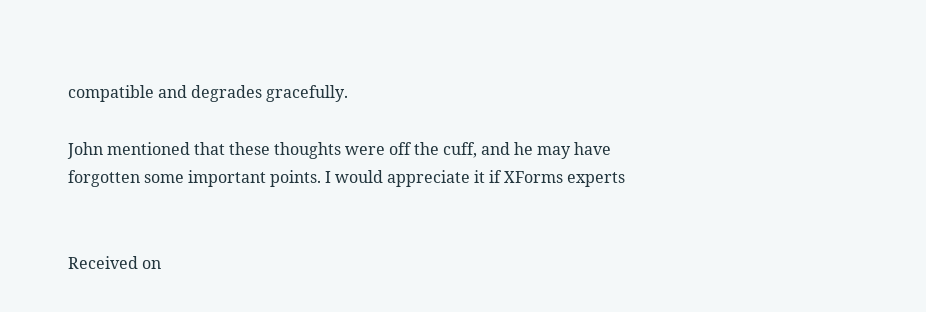compatible and degrades gracefully.

John mentioned that these thoughts were off the cuff, and he may have
forgotten some important points. I would appreciate it if XForms experts


Received on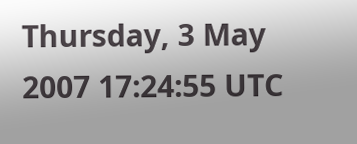Thursday, 3 May 2007 17:24:55 UTC